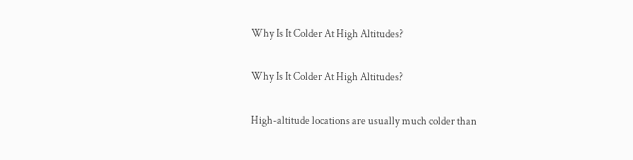Why Is It Colder At High Altitudes?

Why Is It Colder At High Altitudes?

High-altitude locations are usually much colder than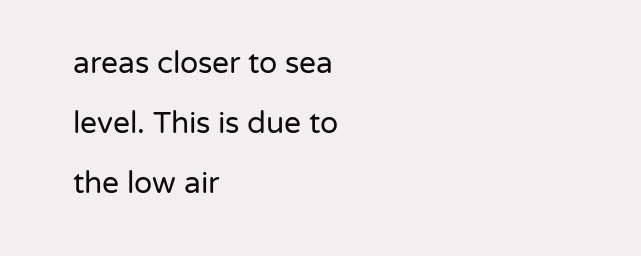areas closer to sea level. This is due to the low air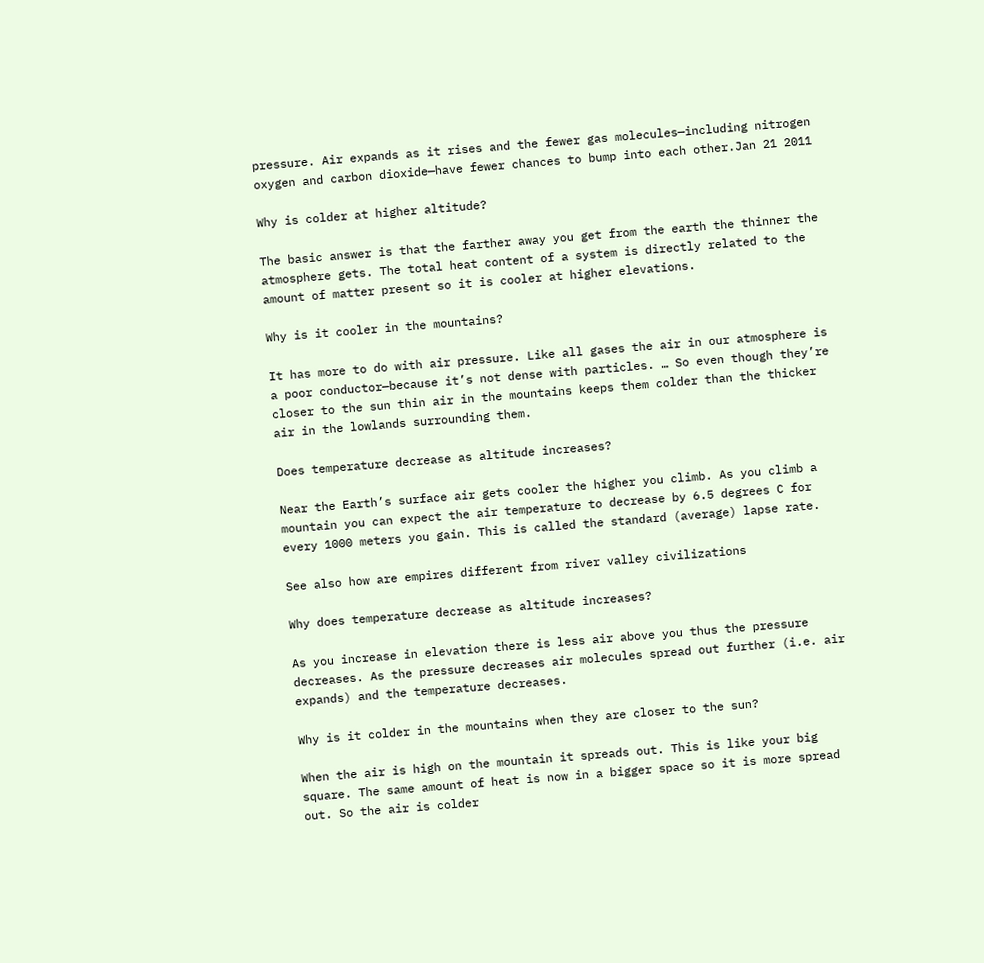pressure. Air expands as it rises and the fewer gas molecules—including nitrogen oxygen and carbon dioxide—have fewer chances to bump into each other.Jan 21 2011

Why is colder at higher altitude?

The basic answer is that the farther away you get from the earth the thinner the atmosphere gets. The total heat content of a system is directly related to the amount of matter present so it is cooler at higher elevations.

Why is it cooler in the mountains?

It has more to do with air pressure. Like all gases the air in our atmosphere is a poor conductor—because it’s not dense with particles. … So even though they’re closer to the sun thin air in the mountains keeps them colder than the thicker air in the lowlands surrounding them.

Does temperature decrease as altitude increases?

Near the Earth’s surface air gets cooler the higher you climb. As you climb a mountain you can expect the air temperature to decrease by 6.5 degrees C for every 1000 meters you gain. This is called the standard (average) lapse rate.

See also how are empires different from river valley civilizations

Why does temperature decrease as altitude increases?

As you increase in elevation there is less air above you thus the pressure decreases. As the pressure decreases air molecules spread out further (i.e. air expands) and the temperature decreases.

Why is it colder in the mountains when they are closer to the sun?

When the air is high on the mountain it spreads out. This is like your big square. The same amount of heat is now in a bigger space so it is more spread out. So the air is colder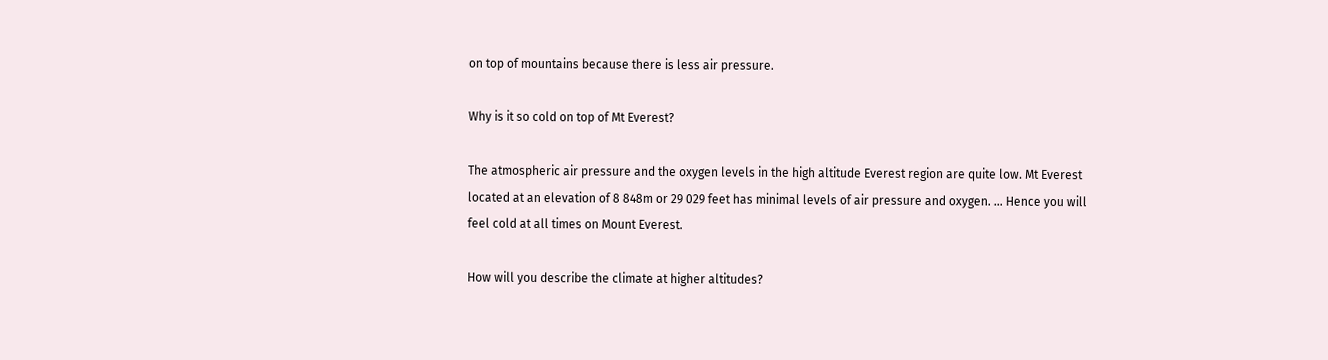on top of mountains because there is less air pressure.

Why is it so cold on top of Mt Everest?

The atmospheric air pressure and the oxygen levels in the high altitude Everest region are quite low. Mt Everest located at an elevation of 8 848m or 29 029 feet has minimal levels of air pressure and oxygen. … Hence you will feel cold at all times on Mount Everest.

How will you describe the climate at higher altitudes?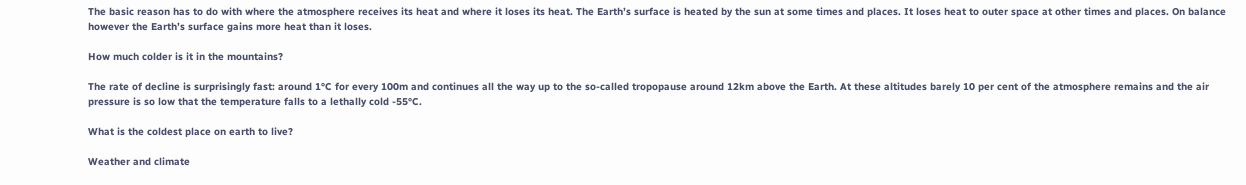The basic reason has to do with where the atmosphere receives its heat and where it loses its heat. The Earth’s surface is heated by the sun at some times and places. It loses heat to outer space at other times and places. On balance however the Earth’s surface gains more heat than it loses.

How much colder is it in the mountains?

The rate of decline is surprisingly fast: around 1°C for every 100m and continues all the way up to the so-called tropopause around 12km above the Earth. At these altitudes barely 10 per cent of the atmosphere remains and the air pressure is so low that the temperature falls to a lethally cold -55°C.

What is the coldest place on earth to live?

Weather and climate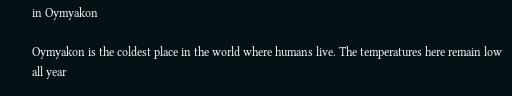in Oymyakon

Oymyakon is the coldest place in the world where humans live. The temperatures here remain low all year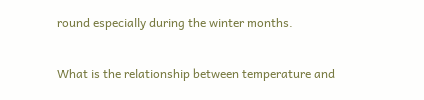round especially during the winter months.

What is the relationship between temperature and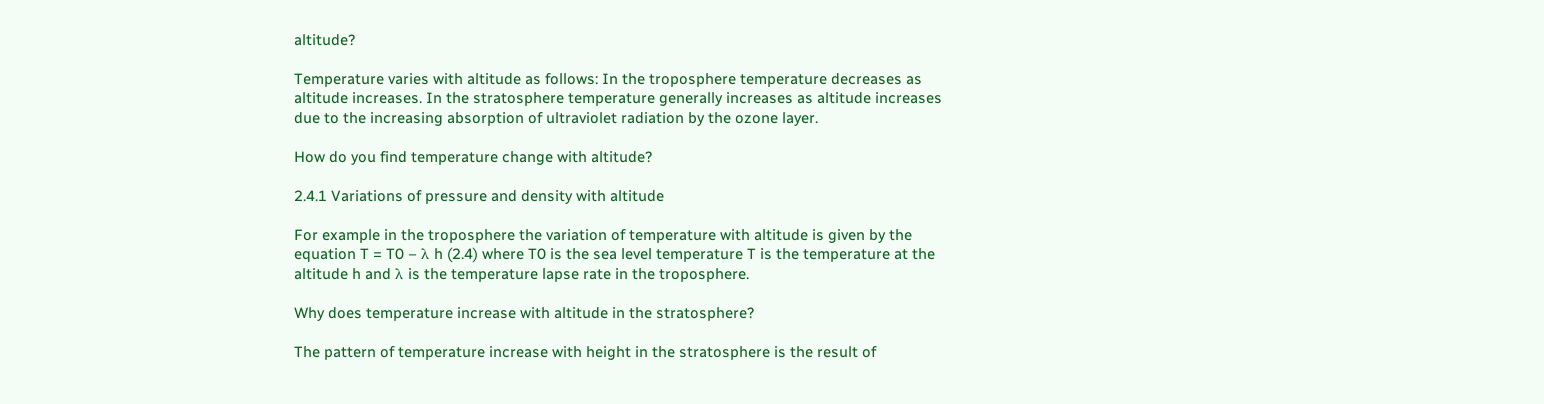altitude?

Temperature varies with altitude as follows: In the troposphere temperature decreases as altitude increases. In the stratosphere temperature generally increases as altitude increases due to the increasing absorption of ultraviolet radiation by the ozone layer.

How do you find temperature change with altitude?

2.4.1 Variations of pressure and density with altitude

For example in the troposphere the variation of temperature with altitude is given by the equation T = T0 – λ h (2.4) where T0 is the sea level temperature T is the temperature at the altitude h and λ is the temperature lapse rate in the troposphere.

Why does temperature increase with altitude in the stratosphere?

The pattern of temperature increase with height in the stratosphere is the result of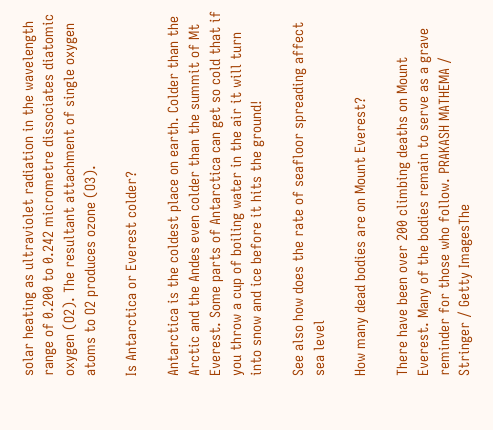solar heating as ultraviolet radiation in the wavelength range of 0.200 to 0.242 micrometre dissociates diatomic oxygen (O2). The resultant attachment of single oxygen atoms to O2 produces ozone (O3).

Is Antarctica or Everest colder?

Antarctica is the coldest place on earth. Colder than the Arctic and the Andes even colder than the summit of Mt Everest. Some parts of Antarctica can get so cold that if you throw a cup of boiling water in the air it will turn into snow and ice before it hits the ground!

See also how does the rate of seafloor spreading affect sea level

How many dead bodies are on Mount Everest?

There have been over 200 climbing deaths on Mount Everest. Many of the bodies remain to serve as a grave reminder for those who follow. PRAKASH MATHEMA / Stringer / Getty ImagesThe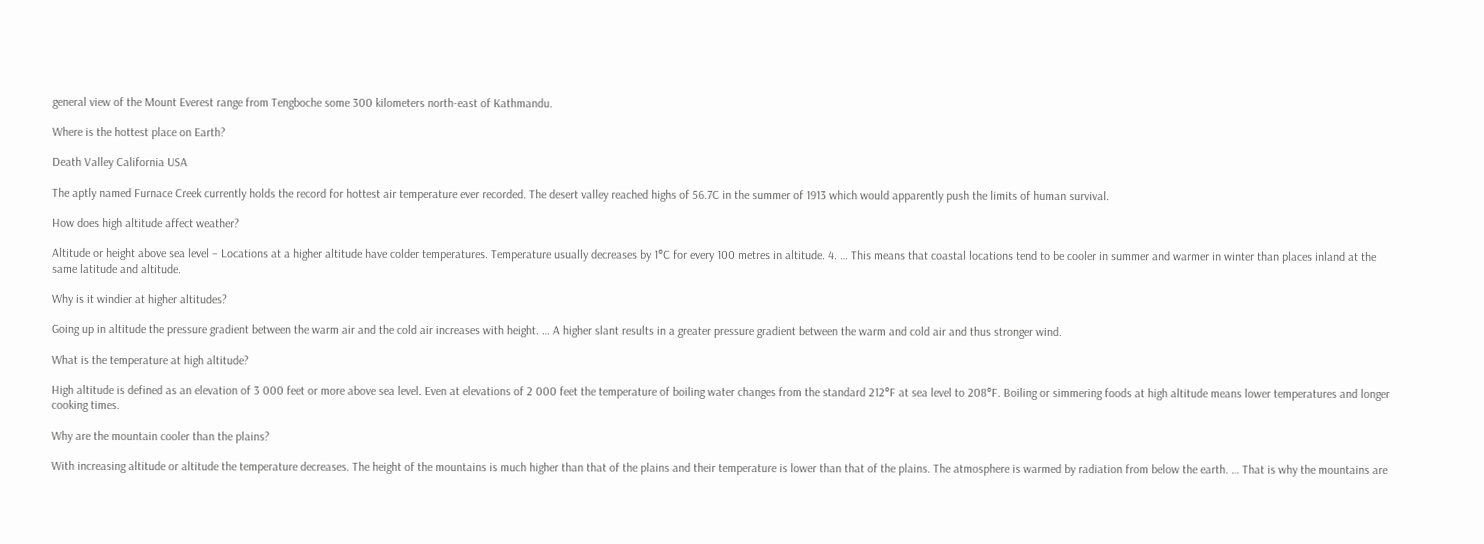general view of the Mount Everest range from Tengboche some 300 kilometers north-east of Kathmandu.

Where is the hottest place on Earth?

Death Valley California USA

The aptly named Furnace Creek currently holds the record for hottest air temperature ever recorded. The desert valley reached highs of 56.7C in the summer of 1913 which would apparently push the limits of human survival.

How does high altitude affect weather?

Altitude or height above sea level – Locations at a higher altitude have colder temperatures. Temperature usually decreases by 1°C for every 100 metres in altitude. 4. … This means that coastal locations tend to be cooler in summer and warmer in winter than places inland at the same latitude and altitude.

Why is it windier at higher altitudes?

Going up in altitude the pressure gradient between the warm air and the cold air increases with height. … A higher slant results in a greater pressure gradient between the warm and cold air and thus stronger wind.

What is the temperature at high altitude?

High altitude is defined as an elevation of 3 000 feet or more above sea level. Even at elevations of 2 000 feet the temperature of boiling water changes from the standard 212°F at sea level to 208°F. Boiling or simmering foods at high altitude means lower temperatures and longer cooking times.

Why are the mountain cooler than the plains?

With increasing altitude or altitude the temperature decreases. The height of the mountains is much higher than that of the plains and their temperature is lower than that of the plains. The atmosphere is warmed by radiation from below the earth. … That is why the mountains are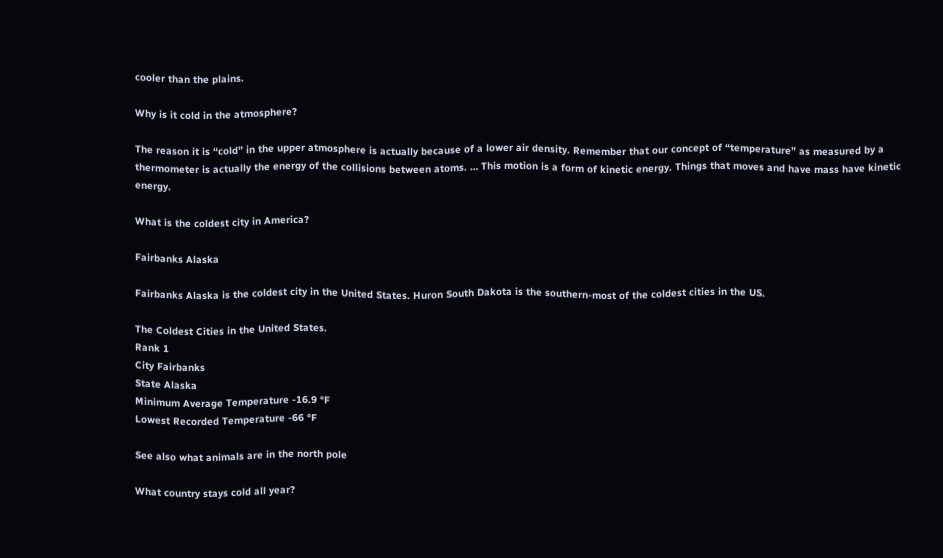cooler than the plains.

Why is it cold in the atmosphere?

The reason it is “cold” in the upper atmosphere is actually because of a lower air density. Remember that our concept of “temperature” as measured by a thermometer is actually the energy of the collisions between atoms. … This motion is a form of kinetic energy. Things that moves and have mass have kinetic energy.

What is the coldest city in America?

Fairbanks Alaska

Fairbanks Alaska is the coldest city in the United States. Huron South Dakota is the southern-most of the coldest cities in the US.

The Coldest Cities in the United States.
Rank 1
City Fairbanks
State Alaska
Minimum Average Temperature -16.9 °F
Lowest Recorded Temperature -66 °F

See also what animals are in the north pole

What country stays cold all year?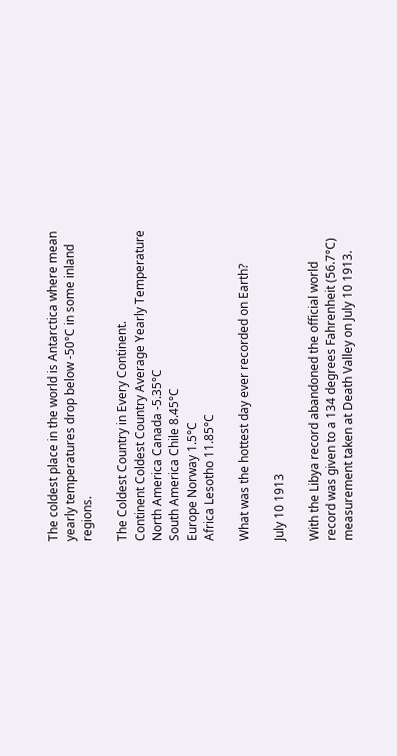The coldest place in the world is Antarctica where mean yearly temperatures drop below -50°C in some inland regions.

The Coldest Country in Every Continent.
Continent Coldest Country Average Yearly Temperature
North America Canada -5.35°C
South America Chile 8.45°C
Europe Norway 1.5°C
Africa Lesotho 11.85°C

What was the hottest day ever recorded on Earth?

July 10 1913

With the Libya record abandoned the official world record was given to a 134 degrees Fahrenheit (56.7°C) measurement taken at Death Valley on July 10 1913.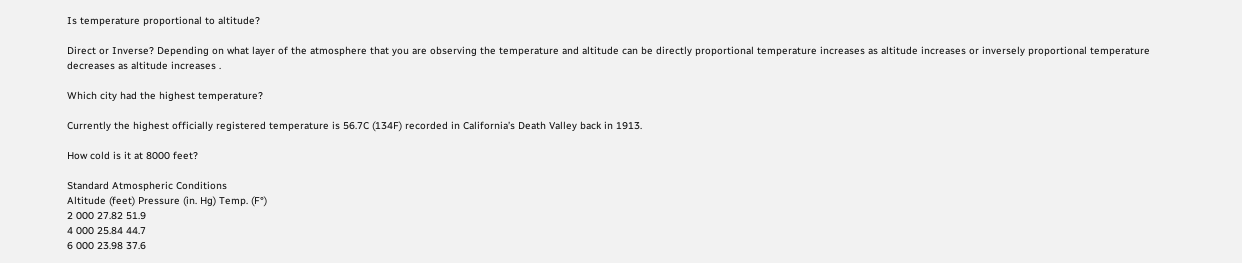Is temperature proportional to altitude?

Direct or Inverse? Depending on what layer of the atmosphere that you are observing the temperature and altitude can be directly proportional temperature increases as altitude increases or inversely proportional temperature decreases as altitude increases .

Which city had the highest temperature?

Currently the highest officially registered temperature is 56.7C (134F) recorded in California’s Death Valley back in 1913.

How cold is it at 8000 feet?

Standard Atmospheric Conditions
Altitude (feet) Pressure (in. Hg) Temp. (F°)
2 000 27.82 51.9
4 000 25.84 44.7
6 000 23.98 37.6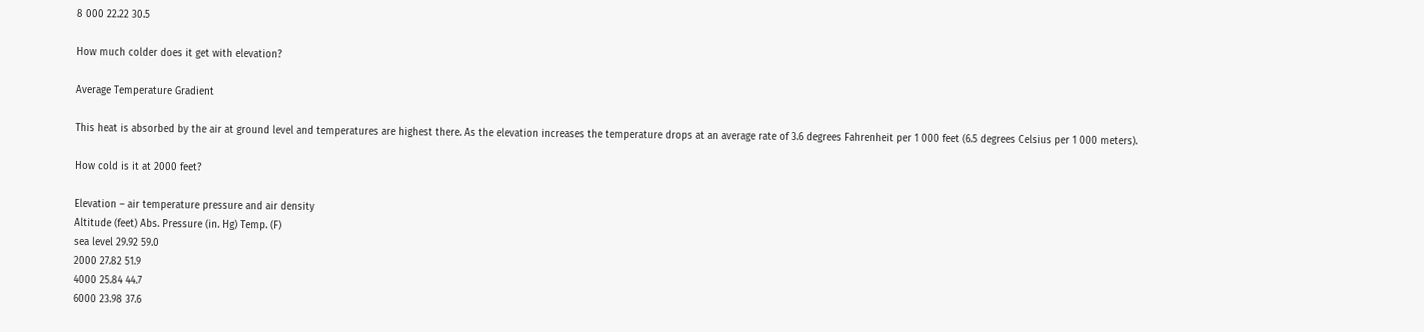8 000 22.22 30.5

How much colder does it get with elevation?

Average Temperature Gradient

This heat is absorbed by the air at ground level and temperatures are highest there. As the elevation increases the temperature drops at an average rate of 3.6 degrees Fahrenheit per 1 000 feet (6.5 degrees Celsius per 1 000 meters).

How cold is it at 2000 feet?

Elevation – air temperature pressure and air density
Altitude (feet) Abs. Pressure (in. Hg) Temp. (F)
sea level 29.92 59.0
2000 27.82 51.9
4000 25.84 44.7
6000 23.98 37.6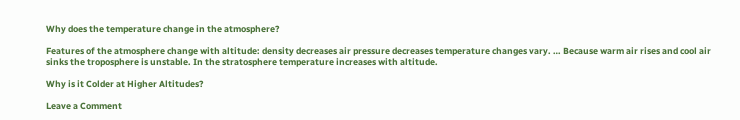Why does the temperature change in the atmosphere?

Features of the atmosphere change with altitude: density decreases air pressure decreases temperature changes vary. … Because warm air rises and cool air sinks the troposphere is unstable. In the stratosphere temperature increases with altitude.

Why is it Colder at Higher Altitudes?

Leave a Comment